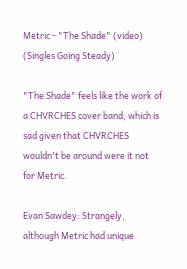Metric - "The Shade" (video) (Singles Going Steady)

"The Shade" feels like the work of a CHVRCHES cover band, which is sad given that CHVRCHES wouldn't be around were it not for Metric.

Evan Sawdey: Strangely, although Metric had unique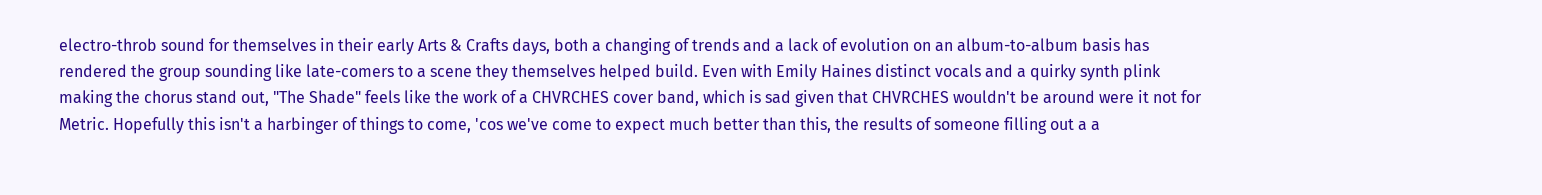electro-throb sound for themselves in their early Arts & Crafts days, both a changing of trends and a lack of evolution on an album-to-album basis has rendered the group sounding like late-comers to a scene they themselves helped build. Even with Emily Haines distinct vocals and a quirky synth plink making the chorus stand out, "The Shade" feels like the work of a CHVRCHES cover band, which is sad given that CHVRCHES wouldn't be around were it not for Metric. Hopefully this isn't a harbinger of things to come, 'cos we've come to expect much better than this, the results of someone filling out a a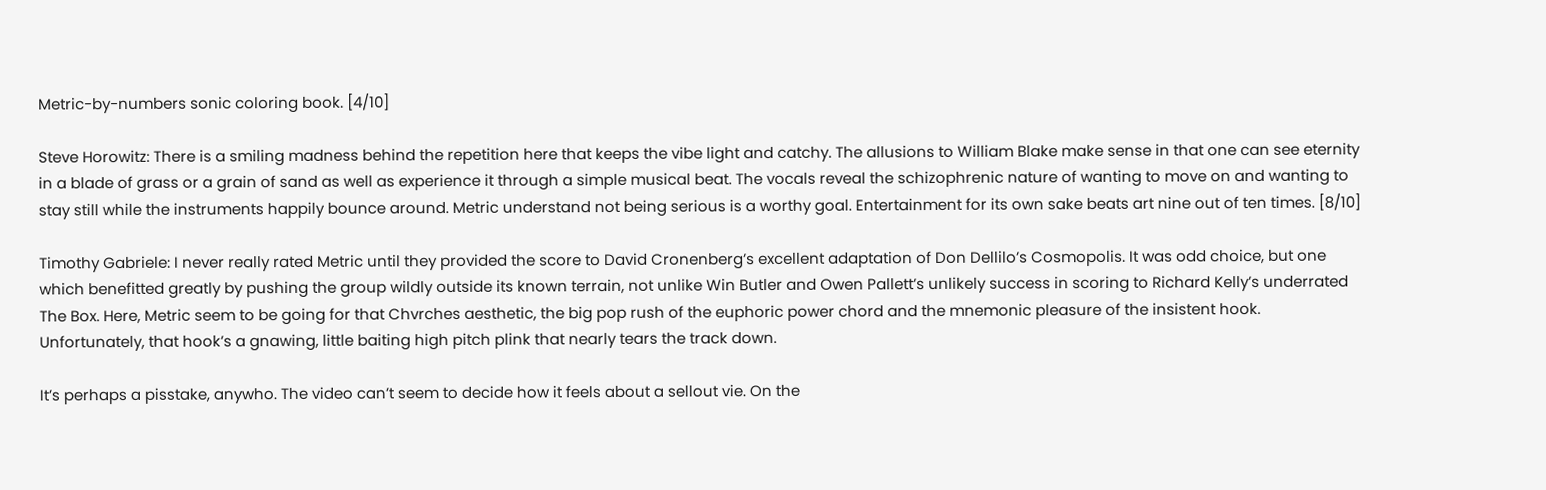Metric-by-numbers sonic coloring book. [4/10]

Steve Horowitz: There is a smiling madness behind the repetition here that keeps the vibe light and catchy. The allusions to William Blake make sense in that one can see eternity in a blade of grass or a grain of sand as well as experience it through a simple musical beat. The vocals reveal the schizophrenic nature of wanting to move on and wanting to stay still while the instruments happily bounce around. Metric understand not being serious is a worthy goal. Entertainment for its own sake beats art nine out of ten times. [8/10]

Timothy Gabriele: I never really rated Metric until they provided the score to David Cronenberg’s excellent adaptation of Don Dellilo’s Cosmopolis. It was odd choice, but one which benefitted greatly by pushing the group wildly outside its known terrain, not unlike Win Butler and Owen Pallett’s unlikely success in scoring to Richard Kelly’s underrated The Box. Here, Metric seem to be going for that Chvrches aesthetic, the big pop rush of the euphoric power chord and the mnemonic pleasure of the insistent hook. Unfortunately, that hook’s a gnawing, little baiting high pitch plink that nearly tears the track down.

It’s perhaps a pisstake, anywho. The video can’t seem to decide how it feels about a sellout vie. On the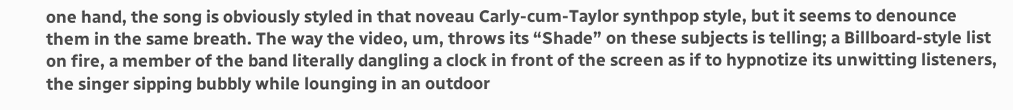one hand, the song is obviously styled in that noveau Carly-cum-Taylor synthpop style, but it seems to denounce them in the same breath. The way the video, um, throws its “Shade” on these subjects is telling; a Billboard-style list on fire, a member of the band literally dangling a clock in front of the screen as if to hypnotize its unwitting listeners, the singer sipping bubbly while lounging in an outdoor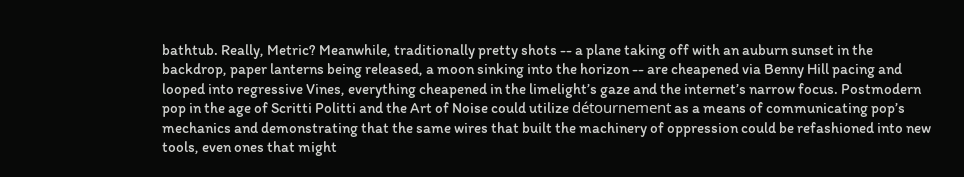bathtub. Really, Metric? Meanwhile, traditionally pretty shots -- a plane taking off with an auburn sunset in the backdrop, paper lanterns being released, a moon sinking into the horizon -- are cheapened via Benny Hill pacing and looped into regressive Vines, everything cheapened in the limelight’s gaze and the internet’s narrow focus. Postmodern pop in the age of Scritti Politti and the Art of Noise could utilize détournement as a means of communicating pop’s mechanics and demonstrating that the same wires that built the machinery of oppression could be refashioned into new tools, even ones that might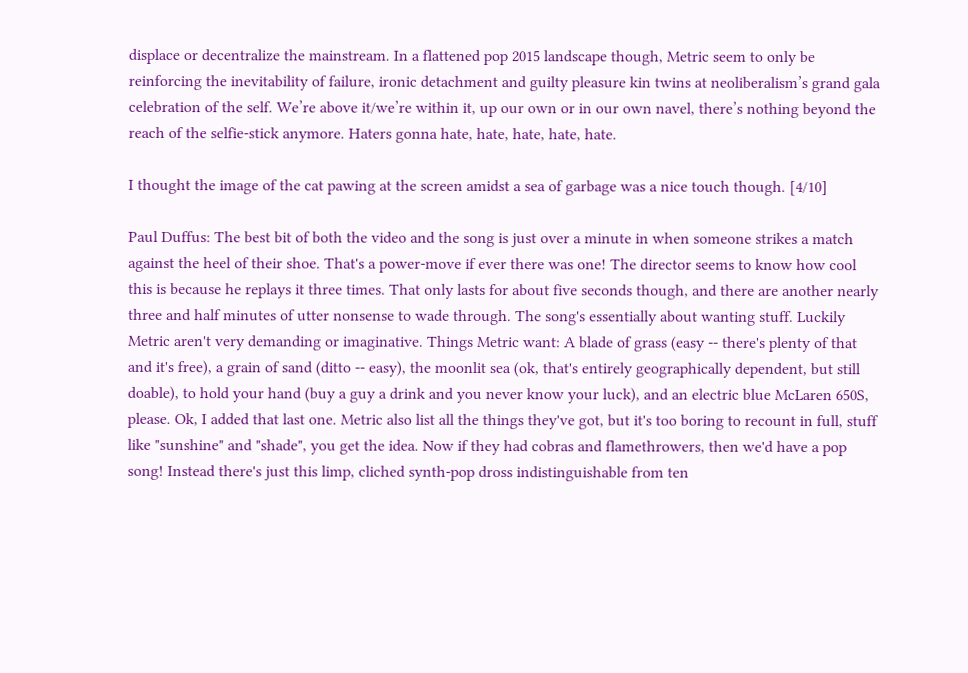displace or decentralize the mainstream. In a flattened pop 2015 landscape though, Metric seem to only be reinforcing the inevitability of failure, ironic detachment and guilty pleasure kin twins at neoliberalism’s grand gala celebration of the self. We’re above it/we’re within it, up our own or in our own navel, there’s nothing beyond the reach of the selfie-stick anymore. Haters gonna hate, hate, hate, hate, hate.

I thought the image of the cat pawing at the screen amidst a sea of garbage was a nice touch though. [4/10]

Paul Duffus: The best bit of both the video and the song is just over a minute in when someone strikes a match against the heel of their shoe. That's a power-move if ever there was one! The director seems to know how cool this is because he replays it three times. That only lasts for about five seconds though, and there are another nearly three and half minutes of utter nonsense to wade through. The song's essentially about wanting stuff. Luckily Metric aren't very demanding or imaginative. Things Metric want: A blade of grass (easy -- there's plenty of that and it's free), a grain of sand (ditto -- easy), the moonlit sea (ok, that's entirely geographically dependent, but still doable), to hold your hand (buy a guy a drink and you never know your luck), and an electric blue McLaren 650S, please. Ok, I added that last one. Metric also list all the things they've got, but it's too boring to recount in full, stuff like "sunshine" and "shade", you get the idea. Now if they had cobras and flamethrowers, then we'd have a pop song! Instead there's just this limp, cliched synth-pop dross indistinguishable from ten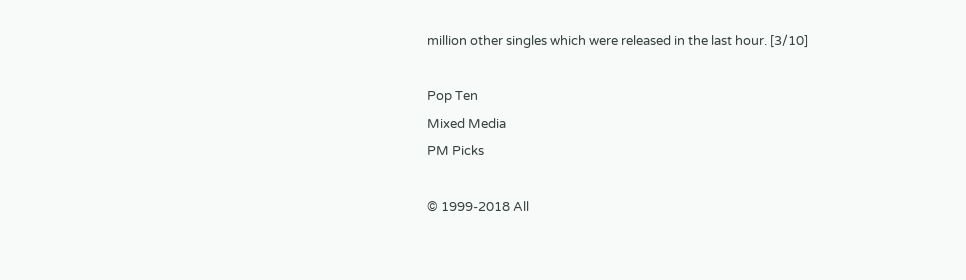million other singles which were released in the last hour. [3/10]

Pop Ten
Mixed Media
PM Picks

© 1999-2018 All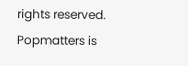rights reserved.
Popmatters is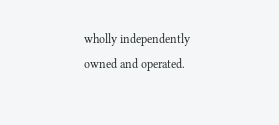wholly independently owned and operated.